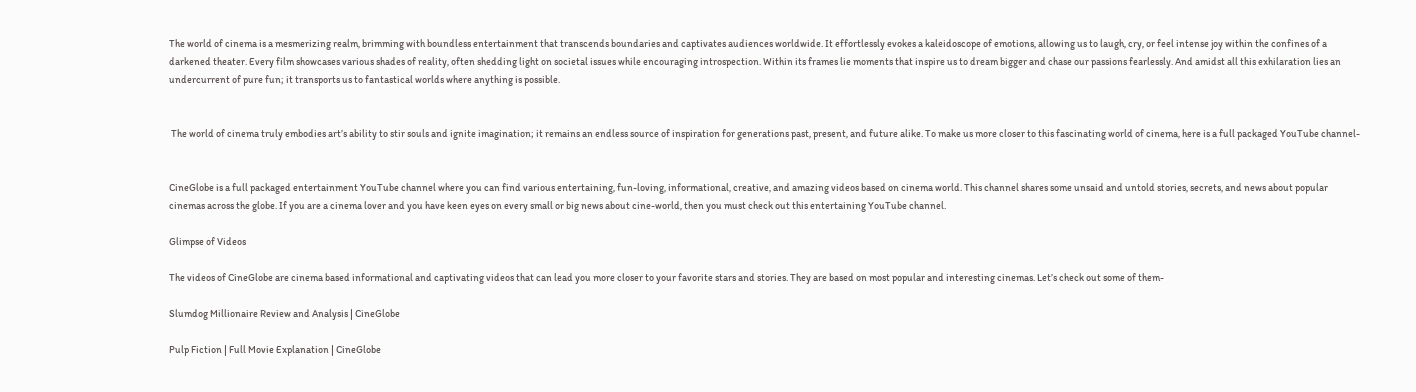The world of cinema is a mesmerizing realm, brimming with boundless entertainment that transcends boundaries and captivates audiences worldwide. It effortlessly evokes a kaleidoscope of emotions, allowing us to laugh, cry, or feel intense joy within the confines of a darkened theater. Every film showcases various shades of reality, often shedding light on societal issues while encouraging introspection. Within its frames lie moments that inspire us to dream bigger and chase our passions fearlessly. And amidst all this exhilaration lies an undercurrent of pure fun; it transports us to fantastical worlds where anything is possible.


 The world of cinema truly embodies art’s ability to stir souls and ignite imagination; it remains an endless source of inspiration for generations past, present, and future alike. To make us more closer to this fascinating world of cinema, here is a full packaged YouTube channel-


CineGlobe is a full packaged entertainment YouTube channel where you can find various entertaining, fun-loving, informational, creative, and amazing videos based on cinema world. This channel shares some unsaid and untold stories, secrets, and news about popular cinemas across the globe. If you are a cinema lover and you have keen eyes on every small or big news about cine-world, then you must check out this entertaining YouTube channel.

Glimpse of Videos

The videos of CineGlobe are cinema based informational and captivating videos that can lead you more closer to your favorite stars and stories. They are based on most popular and interesting cinemas. Let’s check out some of them-

Slumdog Millionaire Review and Analysis | CineGlobe

Pulp Fiction | Full Movie Explanation | CineGlobe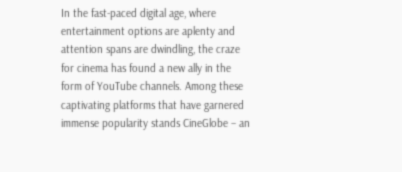In the fast-paced digital age, where entertainment options are aplenty and attention spans are dwindling, the craze for cinema has found a new ally in the form of YouTube channels. Among these captivating platforms that have garnered immense popularity stands CineGlobe – an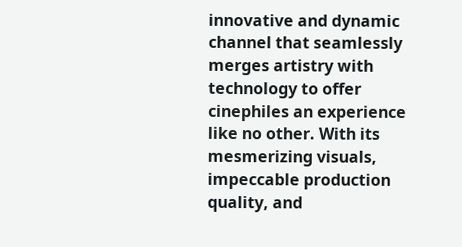innovative and dynamic channel that seamlessly merges artistry with technology to offer cinephiles an experience like no other. With its mesmerizing visuals, impeccable production quality, and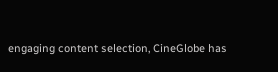engaging content selection, CineGlobe has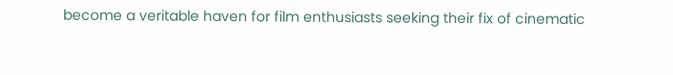become a veritable haven for film enthusiasts seeking their fix of cinematic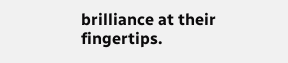brilliance at their fingertips.